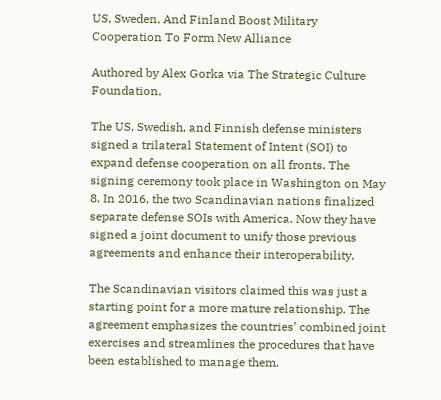US, Sweden, And Finland Boost Military Cooperation To Form New Alliance

Authored by Alex Gorka via The Strategic Culture Foundation,

The US, Swedish, and Finnish defense ministers signed a trilateral Statement of Intent (SOI) to expand defense cooperation on all fronts. The signing ceremony took place in Washington on May 8. In 2016, the two Scandinavian nations finalized separate defense SOIs with America. Now they have signed a joint document to unify those previous agreements and enhance their interoperability.

The Scandinavian visitors claimed this was just a starting point for a more mature relationship. The agreement emphasizes the countries’ combined joint exercises and streamlines the procedures that have been established to manage them.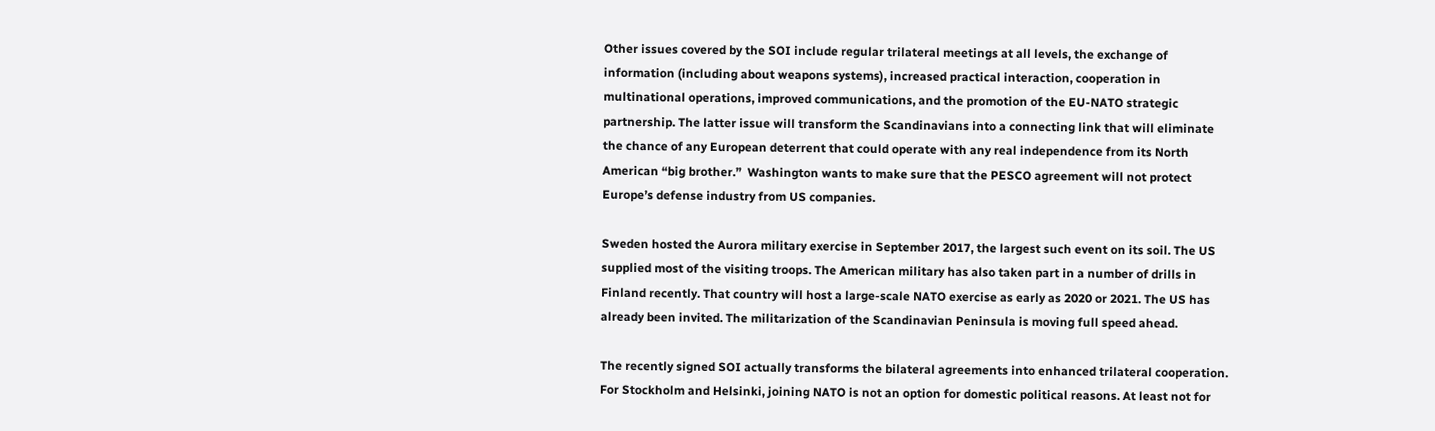Other issues covered by the SOI include regular trilateral meetings at all levels, the exchange of information (including about weapons systems), increased practical interaction, cooperation in multinational operations, improved communications, and the promotion of the EU-NATO strategic partnership. The latter issue will transform the Scandinavians into a connecting link that will eliminate the chance of any European deterrent that could operate with any real independence from its North American “big brother.”  Washington wants to make sure that the PESCO agreement will not protect Europe’s defense industry from US companies.

Sweden hosted the Aurora military exercise in September 2017, the largest such event on its soil. The US supplied most of the visiting troops. The American military has also taken part in a number of drills in Finland recently. That country will host a large-scale NATO exercise as early as 2020 or 2021. The US has already been invited. The militarization of the Scandinavian Peninsula is moving full speed ahead.

The recently signed SOI actually transforms the bilateral agreements into enhanced trilateral cooperation.  For Stockholm and Helsinki, joining NATO is not an option for domestic political reasons. At least not for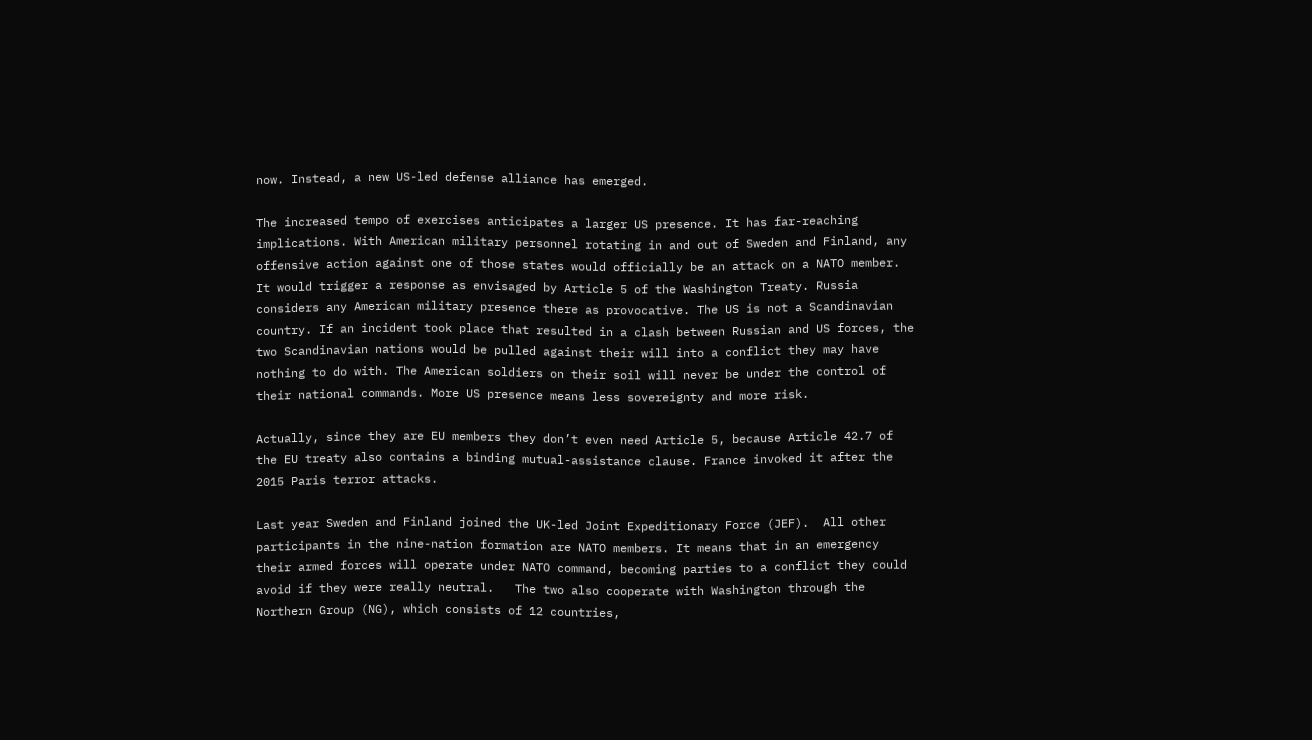now. Instead, a new US-led defense alliance has emerged.

The increased tempo of exercises anticipates a larger US presence. It has far-reaching implications. With American military personnel rotating in and out of Sweden and Finland, any offensive action against one of those states would officially be an attack on a NATO member.  It would trigger a response as envisaged by Article 5 of the Washington Treaty. Russia considers any American military presence there as provocative. The US is not a Scandinavian country. If an incident took place that resulted in a clash between Russian and US forces, the two Scandinavian nations would be pulled against their will into a conflict they may have nothing to do with. The American soldiers on their soil will never be under the control of their national commands. More US presence means less sovereignty and more risk.

Actually, since they are EU members they don’t even need Article 5, because Article 42.7 of the EU treaty also contains a binding mutual-assistance clause. France invoked it after the 2015 Paris terror attacks.

Last year Sweden and Finland joined the UK-led Joint Expeditionary Force (JEF).  All other participants in the nine-nation formation are NATO members. It means that in an emergency their armed forces will operate under NATO command, becoming parties to a conflict they could avoid if they were really neutral.   The two also cooperate with Washington through the Northern Group (NG), which consists of 12 countries,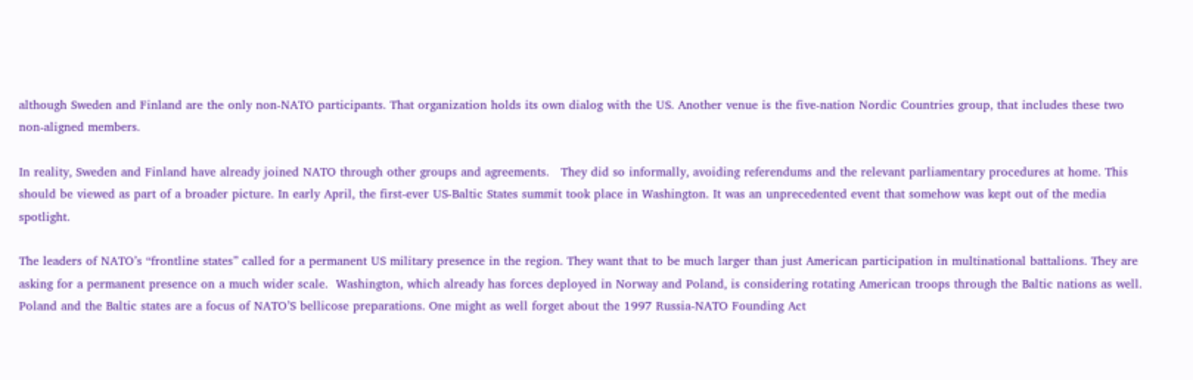although Sweden and Finland are the only non-NATO participants. That organization holds its own dialog with the US. Another venue is the five-nation Nordic Countries group, that includes these two non-aligned members.

In reality, Sweden and Finland have already joined NATO through other groups and agreements.   They did so informally, avoiding referendums and the relevant parliamentary procedures at home. This should be viewed as part of a broader picture. In early April, the first-ever US-Baltic States summit took place in Washington. It was an unprecedented event that somehow was kept out of the media spotlight.

The leaders of NATO’s “frontline states” called for a permanent US military presence in the region. They want that to be much larger than just American participation in multinational battalions. They are asking for a permanent presence on a much wider scale.  Washington, which already has forces deployed in Norway and Poland, is considering rotating American troops through the Baltic nations as well. Poland and the Baltic states are a focus of NATO’S bellicose preparations. One might as well forget about the 1997 Russia-NATO Founding Act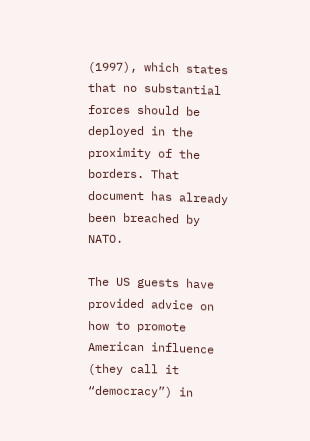(1997), which states that no substantial forces should be deployed in the proximity of the borders. That document has already been breached by NATO.

The US guests have provided advice on how to promote American influence (they call it “democracy”) in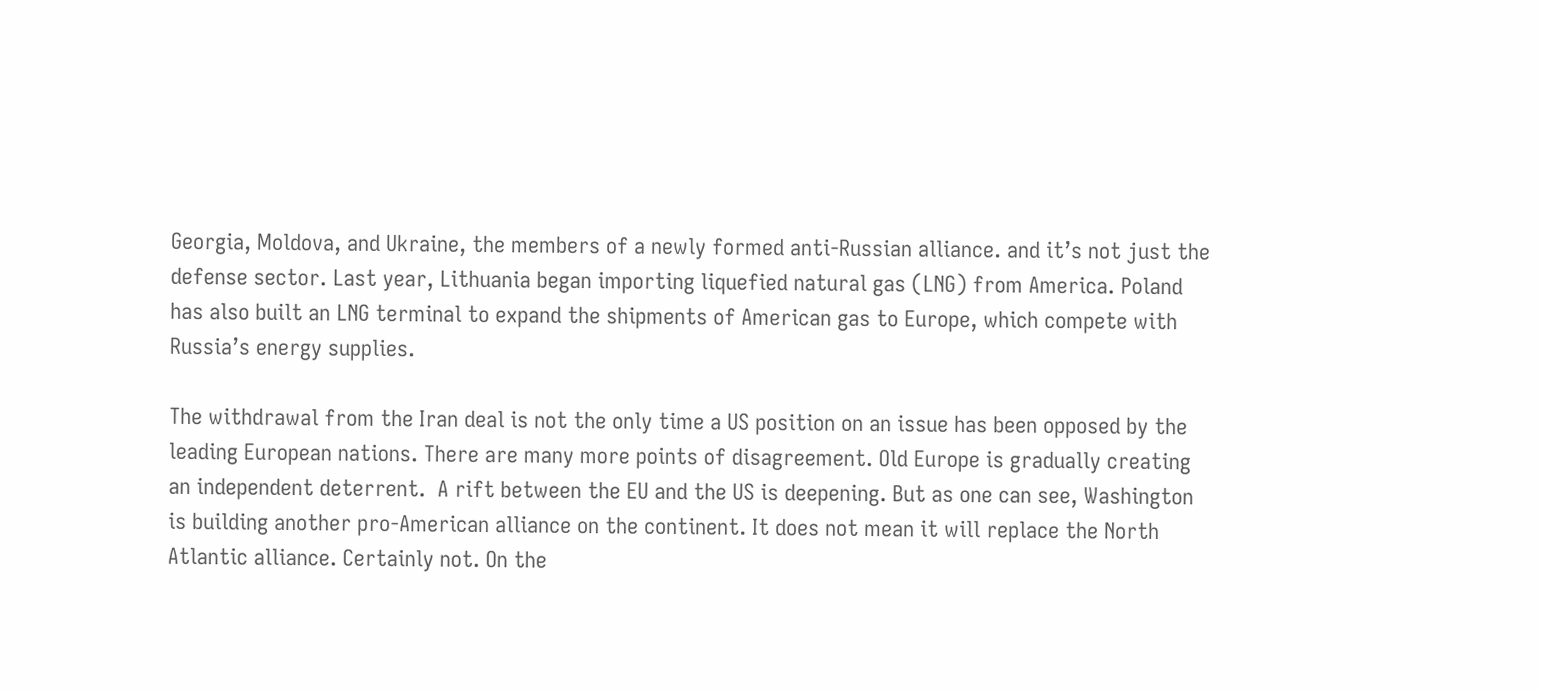Georgia, Moldova, and Ukraine, the members of a newly formed anti-Russian alliance. and it’s not just the defense sector. Last year, Lithuania began importing liquefied natural gas (LNG) from America. Poland has also built an LNG terminal to expand the shipments of American gas to Europe, which compete with Russia’s energy supplies.

The withdrawal from the Iran deal is not the only time a US position on an issue has been opposed by the leading European nations. There are many more points of disagreement. Old Europe is gradually creating an independent deterrent.  A rift between the EU and the US is deepening. But as one can see, Washington is building another pro-American alliance on the continent. It does not mean it will replace the North Atlantic alliance. Certainly not. On the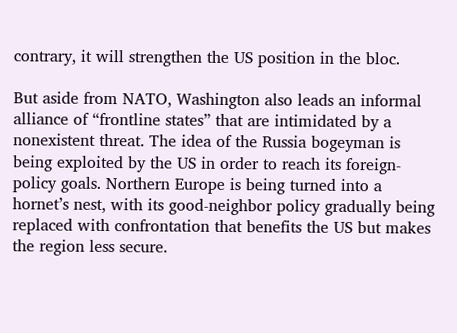contrary, it will strengthen the US position in the bloc.

But aside from NATO, Washington also leads an informal alliance of “frontline states” that are intimidated by a nonexistent threat. The idea of the Russia bogeyman is being exploited by the US in order to reach its foreign-policy goals. Northern Europe is being turned into a hornet’s nest, with its good-neighbor policy gradually being replaced with confrontation that benefits the US but makes the region less secure.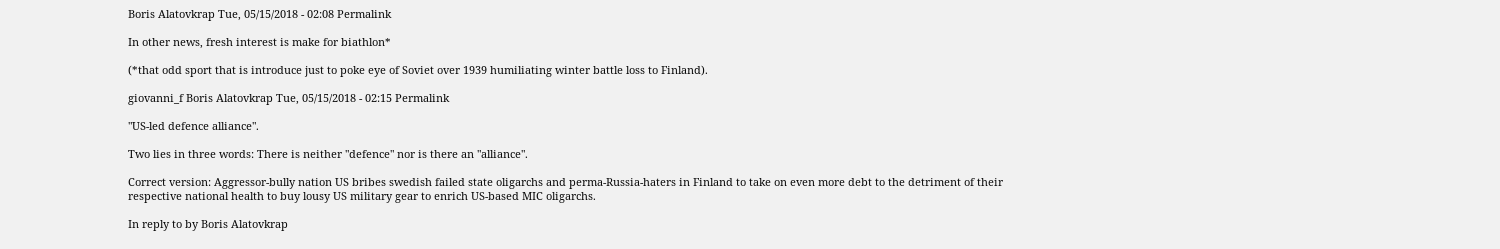Boris Alatovkrap Tue, 05/15/2018 - 02:08 Permalink

In other news, fresh interest is make for biathlon*

(*that odd sport that is introduce just to poke eye of Soviet over 1939 humiliating winter battle loss to Finland).

giovanni_f Boris Alatovkrap Tue, 05/15/2018 - 02:15 Permalink

"US-led defence alliance".

Two lies in three words: There is neither "defence" nor is there an "alliance".

Correct version: Aggressor-bully nation US bribes swedish failed state oligarchs and perma-Russia-haters in Finland to take on even more debt to the detriment of their respective national health to buy lousy US military gear to enrich US-based MIC oligarchs.

In reply to by Boris Alatovkrap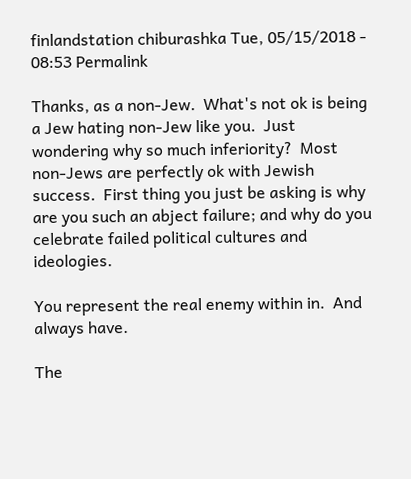finlandstation chiburashka Tue, 05/15/2018 - 08:53 Permalink

Thanks, as a non-Jew.  What's not ok is being a Jew hating non-Jew like you.  Just wondering why so much inferiority?  Most non-Jews are perfectly ok with Jewish success.  First thing you just be asking is why are you such an abject failure; and why do you celebrate failed political cultures and ideologies.

You represent the real enemy within in.  And always have.

The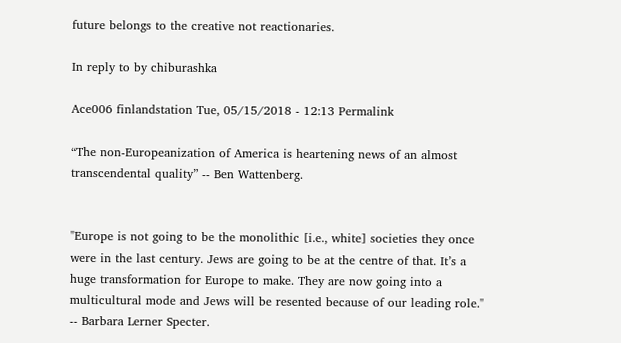future belongs to the creative not reactionaries.

In reply to by chiburashka

Ace006 finlandstation Tue, 05/15/2018 - 12:13 Permalink

“The non-Europeanization of America is heartening news of an almost transcendental quality” -- Ben Wattenberg.


"Europe is not going to be the monolithic [i.e., white] societies they once were in the last century. Jews are going to be at the centre of that. It’s a huge transformation for Europe to make. They are now going into a multicultural mode and Jews will be resented because of our leading role." -- Barbara Lerner Specter.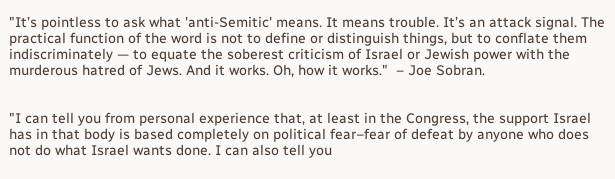"It’s pointless to ask what 'anti-Semitic' means. It means trouble. It’s an attack signal. The practical function of the word is not to define or distinguish things, but to conflate them indiscriminately — to equate the soberest criticism of Israel or Jewish power with the murderous hatred of Jews. And it works. Oh, how it works."  – Joe Sobran.


"I can tell you from personal experience that, at least in the Congress, the support Israel has in that body is based completely on political fear–fear of defeat by anyone who does not do what Israel wants done. I can also tell you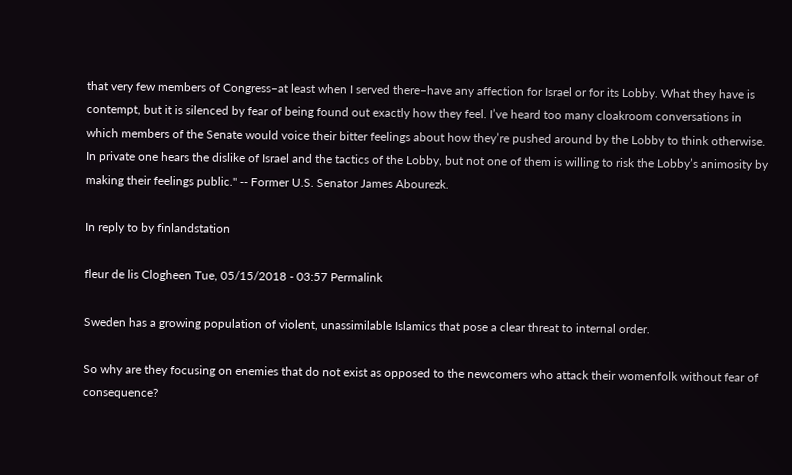that very few members of Congress–at least when I served there–have any affection for Israel or for its Lobby. What they have is contempt, but it is silenced by fear of being found out exactly how they feel. I’ve heard too many cloakroom conversations in which members of the Senate would voice their bitter feelings about how they’re pushed around by the Lobby to think otherwise. In private one hears the dislike of Israel and the tactics of the Lobby, but not one of them is willing to risk the Lobby’s animosity by making their feelings public." -- Former U.S. Senator James Abourezk.

In reply to by finlandstation

fleur de lis Clogheen Tue, 05/15/2018 - 03:57 Permalink

Sweden has a growing population of violent, unassimilable Islamics that pose a clear threat to internal order.

So why are they focusing on enemies that do not exist as opposed to the newcomers who attack their womenfolk without fear of consequence?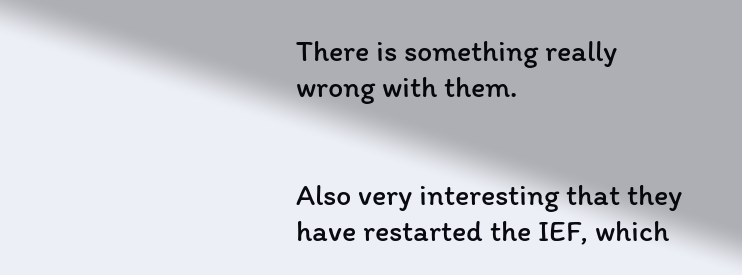There is something really wrong with them.


Also very interesting that they have restarted the IEF, which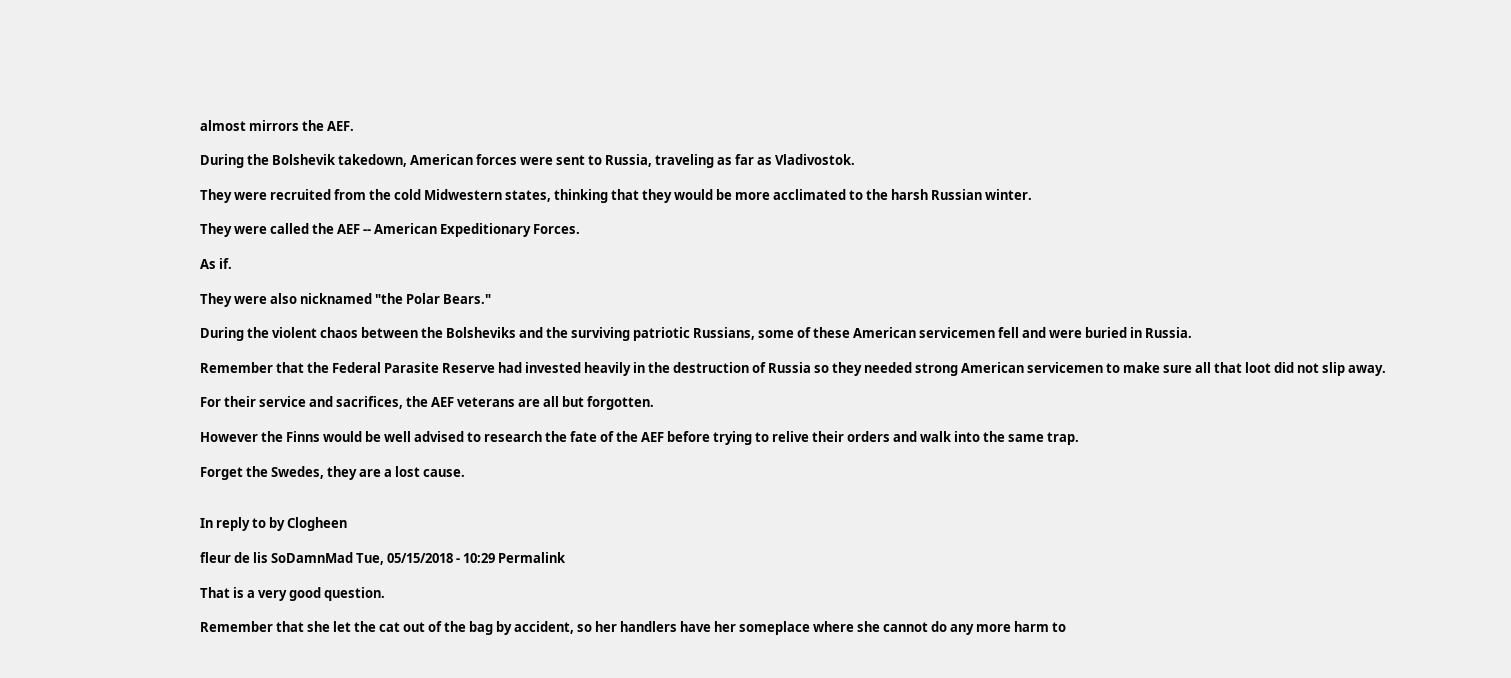almost mirrors the AEF.

During the Bolshevik takedown, American forces were sent to Russia, traveling as far as Vladivostok.

They were recruited from the cold Midwestern states, thinking that they would be more acclimated to the harsh Russian winter.

They were called the AEF -- American Expeditionary Forces.

As if.

They were also nicknamed "the Polar Bears."

During the violent chaos between the Bolsheviks and the surviving patriotic Russians, some of these American servicemen fell and were buried in Russia.

Remember that the Federal Parasite Reserve had invested heavily in the destruction of Russia so they needed strong American servicemen to make sure all that loot did not slip away.

For their service and sacrifices, the AEF veterans are all but forgotten.

However the Finns would be well advised to research the fate of the AEF before trying to relive their orders and walk into the same trap.

Forget the Swedes, they are a lost cause.


In reply to by Clogheen

fleur de lis SoDamnMad Tue, 05/15/2018 - 10:29 Permalink

That is a very good question.

Remember that she let the cat out of the bag by accident, so her handlers have her someplace where she cannot do any more harm to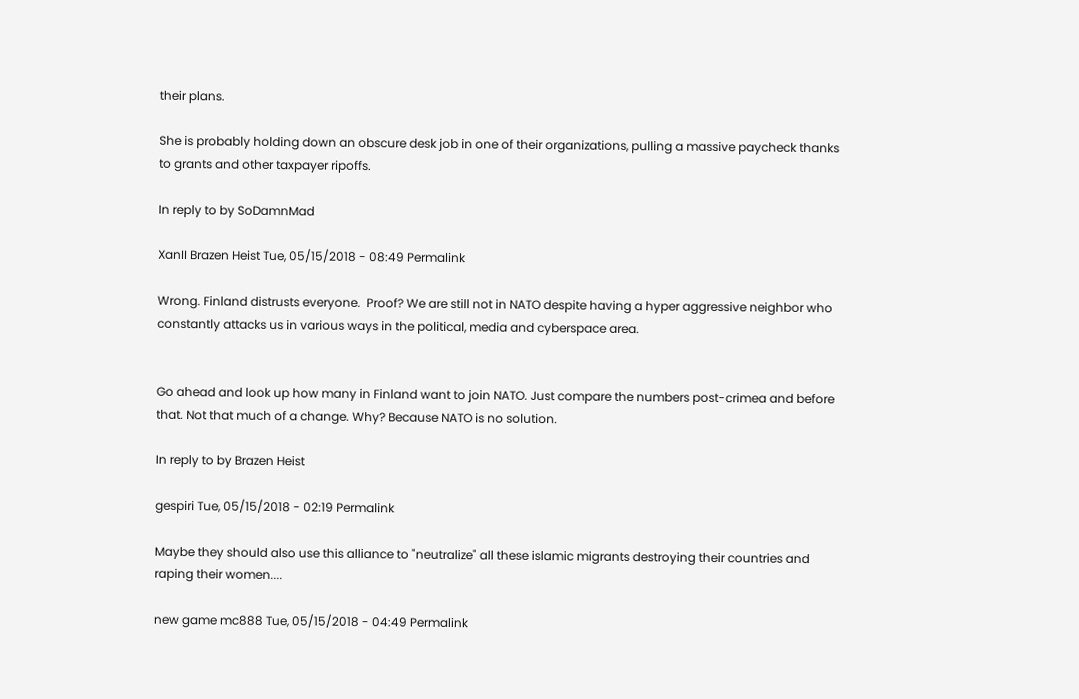their plans.

She is probably holding down an obscure desk job in one of their organizations, pulling a massive paycheck thanks to grants and other taxpayer ripoffs.

In reply to by SoDamnMad

XanII Brazen Heist Tue, 05/15/2018 - 08:49 Permalink

Wrong. Finland distrusts everyone.  Proof? We are still not in NATO despite having a hyper aggressive neighbor who constantly attacks us in various ways in the political, media and cyberspace area.


Go ahead and look up how many in Finland want to join NATO. Just compare the numbers post-crimea and before that. Not that much of a change. Why? Because NATO is no solution.

In reply to by Brazen Heist

gespiri Tue, 05/15/2018 - 02:19 Permalink

Maybe they should also use this alliance to "neutralize" all these islamic migrants destroying their countries and raping their women....

new game mc888 Tue, 05/15/2018 - 04:49 Permalink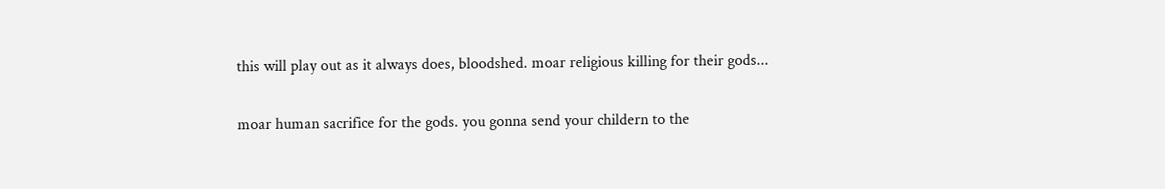this will play out as it always does, bloodshed. moar religious killing for their gods...

moar human sacrifice for the gods. you gonna send your childern to the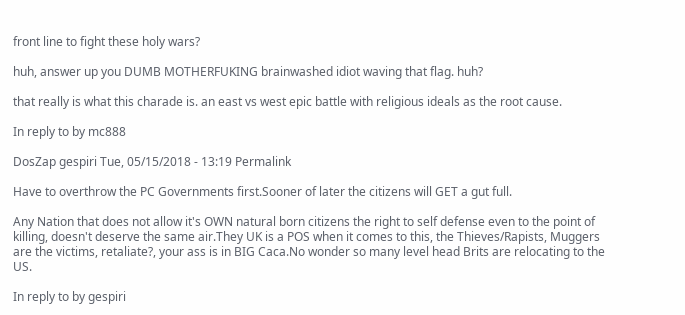front line to fight these holy wars?

huh, answer up you DUMB MOTHERFUKING brainwashed idiot waving that flag. huh?

that really is what this charade is. an east vs west epic battle with religious ideals as the root cause.

In reply to by mc888

DosZap gespiri Tue, 05/15/2018 - 13:19 Permalink

Have to overthrow the PC Governments first.Sooner of later the citizens will GET a gut full.

Any Nation that does not allow it's OWN natural born citizens the right to self defense even to the point of killing, doesn't deserve the same air.They UK is a POS when it comes to this, the Thieves/Rapists, Muggers are the victims, retaliate?, your ass is in BIG Caca.No wonder so many level head Brits are relocating to the US.

In reply to by gespiri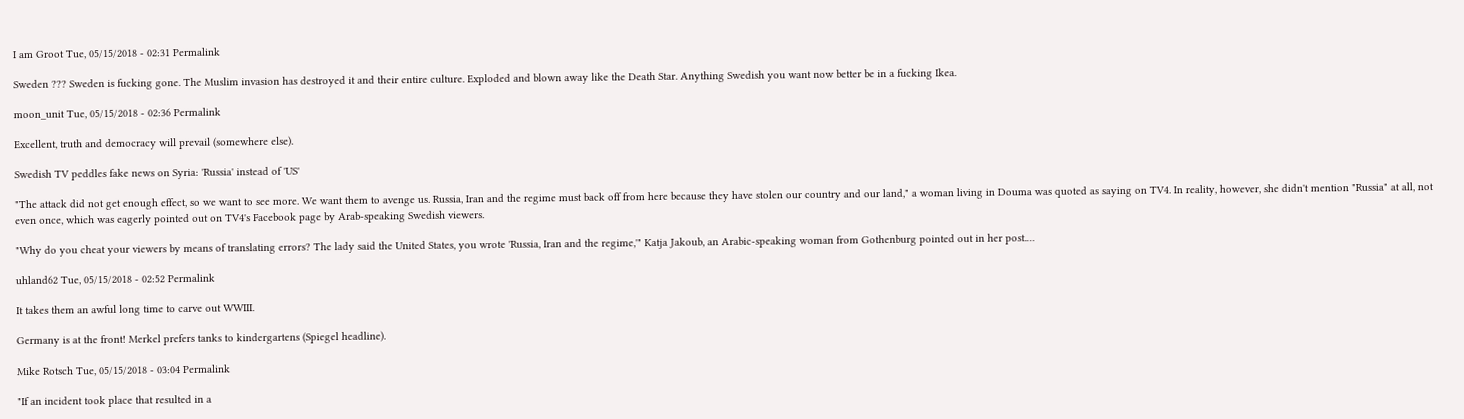I am Groot Tue, 05/15/2018 - 02:31 Permalink

Sweden ??? Sweden is fucking gone. The Muslim invasion has destroyed it and their entire culture. Exploded and blown away like the Death Star. Anything Swedish you want now better be in a fucking Ikea.

moon_unit Tue, 05/15/2018 - 02:36 Permalink

Excellent, truth and democracy will prevail (somewhere else).

Swedish TV peddles fake news on Syria: 'Russia' instead of 'US'

"The attack did not get enough effect, so we want to see more. We want them to avenge us. Russia, Iran and the regime must back off from here because they have stolen our country and our land," a woman living in Douma was quoted as saying on TV4. In reality, however, she didn't mention "Russia" at all, not even once, which was eagerly pointed out on TV4's Facebook page by Arab-speaking Swedish viewers.

"Why do you cheat your viewers by means of translating errors? The lady said the United States, you wrote 'Russia, Iran and the regime,'" Katja Jakoub, an Arabic-speaking woman from Gothenburg pointed out in her post.…

uhland62 Tue, 05/15/2018 - 02:52 Permalink

It takes them an awful long time to carve out WWIII.

Germany is at the front! Merkel prefers tanks to kindergartens (Spiegel headline).

Mike Rotsch Tue, 05/15/2018 - 03:04 Permalink

"If an incident took place that resulted in a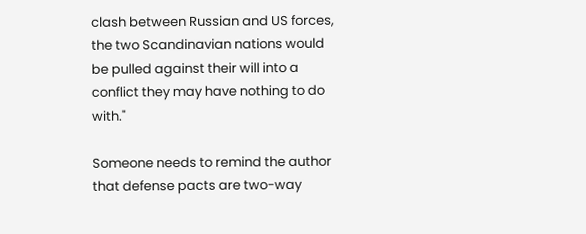clash between Russian and US forces, the two Scandinavian nations would be pulled against their will into a conflict they may have nothing to do with."

Someone needs to remind the author that defense pacts are two-way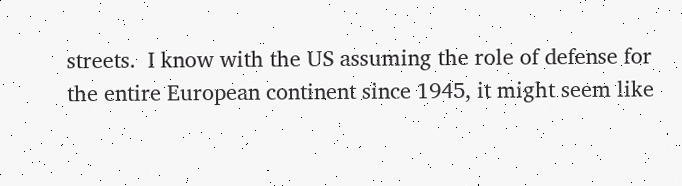streets.  I know with the US assuming the role of defense for the entire European continent since 1945, it might seem like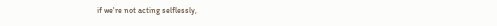if we're not acting selflessly,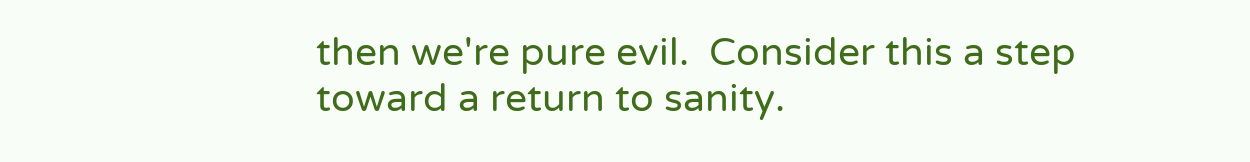then we're pure evil.  Consider this a step toward a return to sanity.